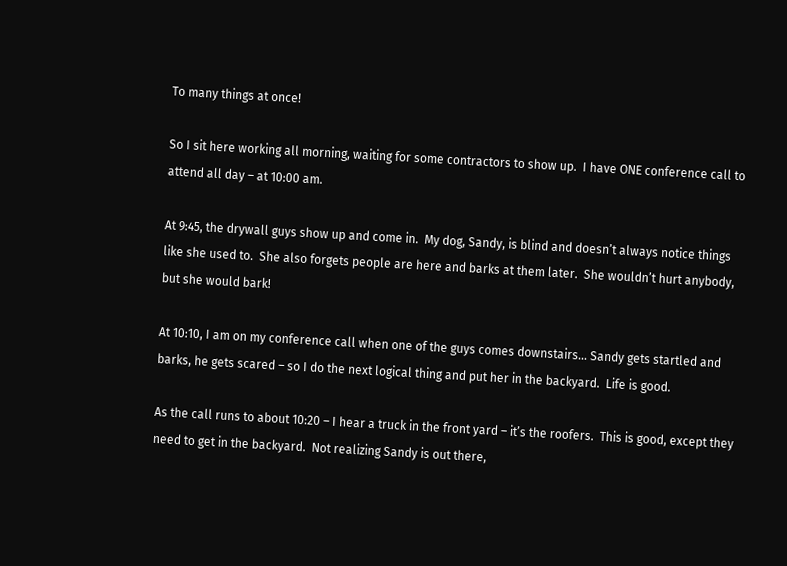To many things at once!

So I sit here working all morning, waiting for some contractors to show up.  I have ONE conference call to attend all day – at 10:00 am.

At 9:45, the drywall guys show up and come in.  My dog, Sandy, is blind and doesn’t always notice things like she used to.  She also forgets people are here and barks at them later.  She wouldn’t hurt anybody, but she would bark!

At 10:10, I am on my conference call when one of the guys comes downstairs… Sandy gets startled and barks, he gets scared – so I do the next logical thing and put her in the backyard.  Life is good.

As the call runs to about 10:20 – I hear a truck in the front yard – it’s the roofers.  This is good, except they need to get in the backyard.  Not realizing Sandy is out there,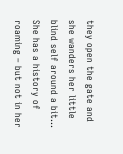they open the gate and she wanders her little blind self around a bit… She has a history of roaming – but not in her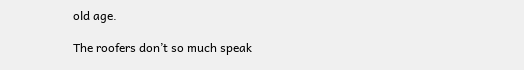old age.

The roofers don’t so much speak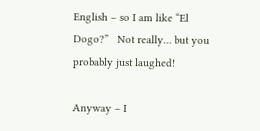English – so I am like “El Dogo?”   Not really… but you probably just laughed!

Anyway – I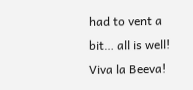had to vent a bit… all is well!  Viva la Beeva!